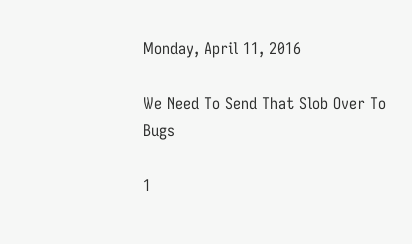Monday, April 11, 2016

We Need To Send That Slob Over To Bugs

1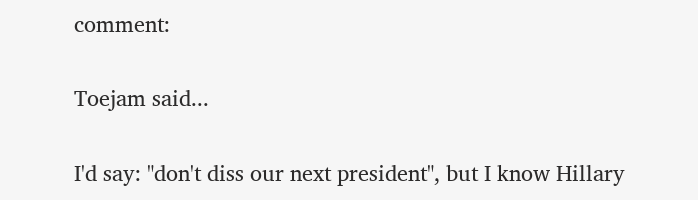comment:

Toejam said...

I'd say: "don't diss our next president", but I know Hillary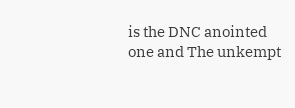is the DNC anointed one and The unkempt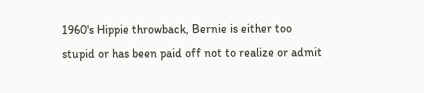1960's Hippie throwback, Bernie is either too stupid or has been paid off not to realize or admit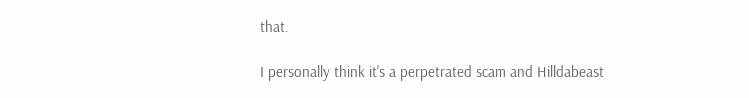that.

I personally think it's a perpetrated scam and Hilldabeast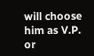will choose him as V.P. or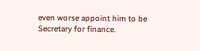even worse appoint him to be Secretary for finance.